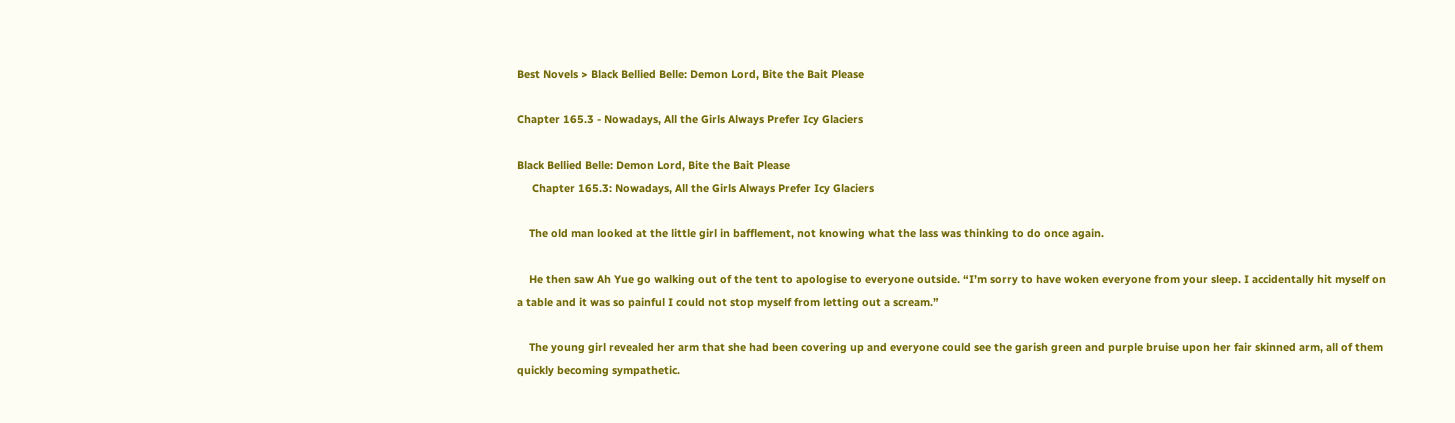Best Novels > Black Bellied Belle: Demon Lord, Bite the Bait Please

Chapter 165.3 - Nowadays, All the Girls Always Prefer Icy Glaciers

Black Bellied Belle: Demon Lord, Bite the Bait Please
     Chapter 165.3: Nowadays, All the Girls Always Prefer Icy Glaciers

    The old man looked at the little girl in bafflement, not knowing what the lass was thinking to do once again.

    He then saw Ah Yue go walking out of the tent to apologise to everyone outside. “I’m sorry to have woken everyone from your sleep. I accidentally hit myself on a table and it was so painful I could not stop myself from letting out a scream.”

    The young girl revealed her arm that she had been covering up and everyone could see the garish green and purple bruise upon her fair skinned arm, all of them quickly becoming sympathetic.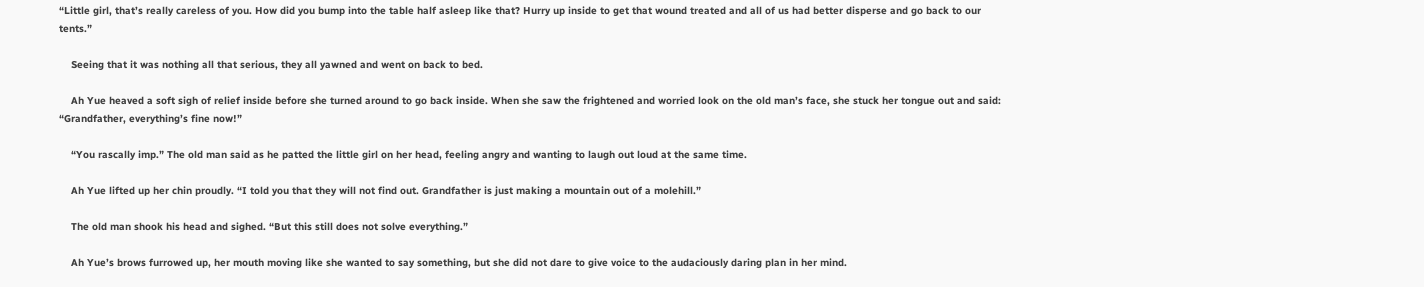“Little girl, that’s really careless of you. How did you bump into the table half asleep like that? Hurry up inside to get that wound treated and all of us had better disperse and go back to our tents.”

    Seeing that it was nothing all that serious, they all yawned and went on back to bed.

    Ah Yue heaved a soft sigh of relief inside before she turned around to go back inside. When she saw the frightened and worried look on the old man’s face, she stuck her tongue out and said: “Grandfather, everything’s fine now!”

    “You rascally imp.” The old man said as he patted the little girl on her head, feeling angry and wanting to laugh out loud at the same time.

    Ah Yue lifted up her chin proudly. “I told you that they will not find out. Grandfather is just making a mountain out of a molehill.”

    The old man shook his head and sighed. “But this still does not solve everything.”

    Ah Yue’s brows furrowed up, her mouth moving like she wanted to say something, but she did not dare to give voice to the audaciously daring plan in her mind.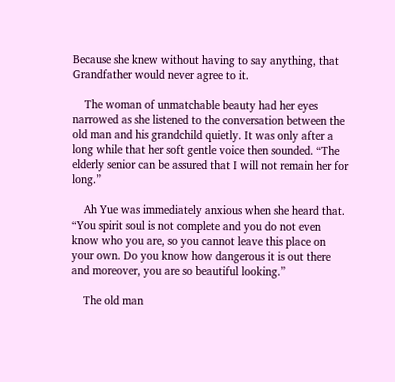Because she knew without having to say anything, that Grandfather would never agree to it.

    The woman of unmatchable beauty had her eyes narrowed as she listened to the conversation between the old man and his grandchild quietly. It was only after a long while that her soft gentle voice then sounded. “The elderly senior can be assured that I will not remain her for long.”

    Ah Yue was immediately anxious when she heard that. “You spirit soul is not complete and you do not even know who you are, so you cannot leave this place on your own. Do you know how dangerous it is out there and moreover, you are so beautiful looking.”

    The old man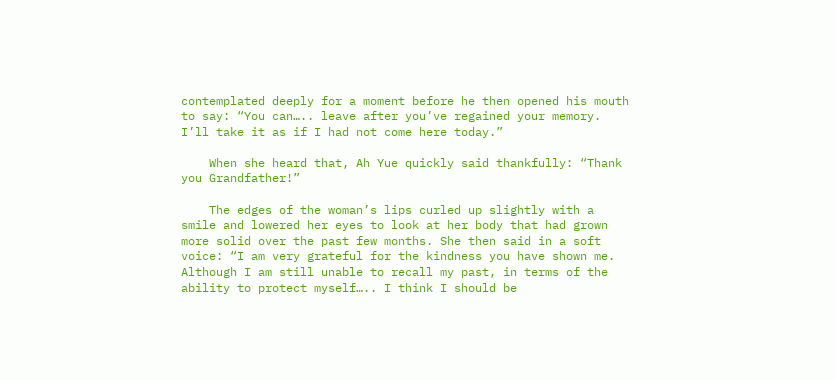contemplated deeply for a moment before he then opened his mouth to say: “You can….. leave after you’ve regained your memory. I’ll take it as if I had not come here today.”

    When she heard that, Ah Yue quickly said thankfully: “Thank you Grandfather!”

    The edges of the woman’s lips curled up slightly with a smile and lowered her eyes to look at her body that had grown more solid over the past few months. She then said in a soft voice: “I am very grateful for the kindness you have shown me. Although I am still unable to recall my past, in terms of the ability to protect myself….. I think I should be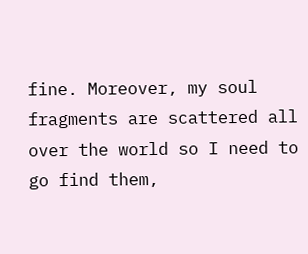fine. Moreover, my soul fragments are scattered all over the world so I need to go find them,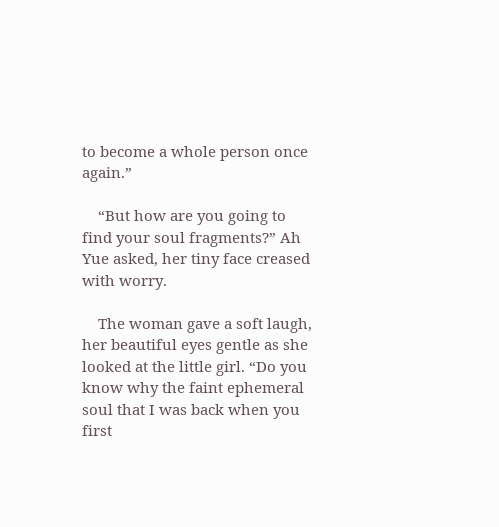to become a whole person once again.”

    “But how are you going to find your soul fragments?” Ah Yue asked, her tiny face creased with worry.

    The woman gave a soft laugh, her beautiful eyes gentle as she looked at the little girl. “Do you know why the faint ephemeral soul that I was back when you first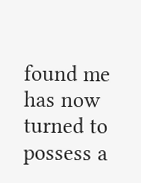found me has now turned to possess a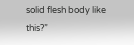solid flesh body like this?”